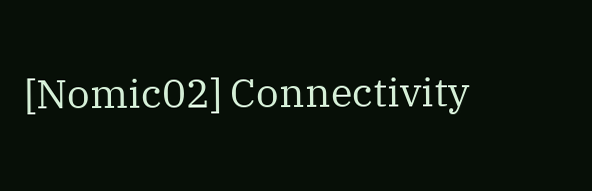[Nomic02] Connectivity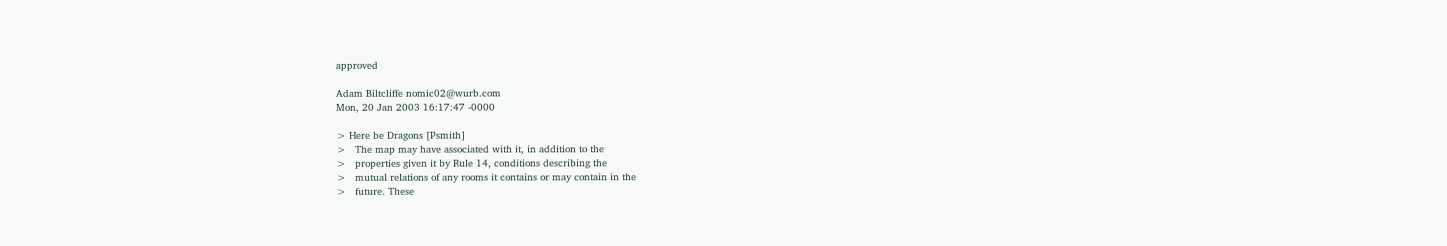approved

Adam Biltcliffe nomic02@wurb.com
Mon, 20 Jan 2003 16:17:47 -0000

> Here be Dragons [Psmith]
>   The map may have associated with it, in addition to the
>   properties given it by Rule 14, conditions describing the
>   mutual relations of any rooms it contains or may contain in the
>   future. These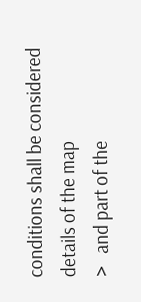conditions shall be considered details of the map
>   and part of the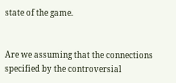state of the game.


Are we assuming that the connections specified by the controversial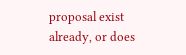proposal exist already, or does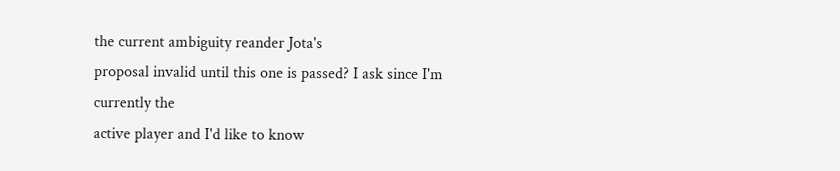the current ambiguity reander Jota's
proposal invalid until this one is passed? I ask since I'm currently the
active player and I'd like to know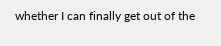whether I can finally get out of the